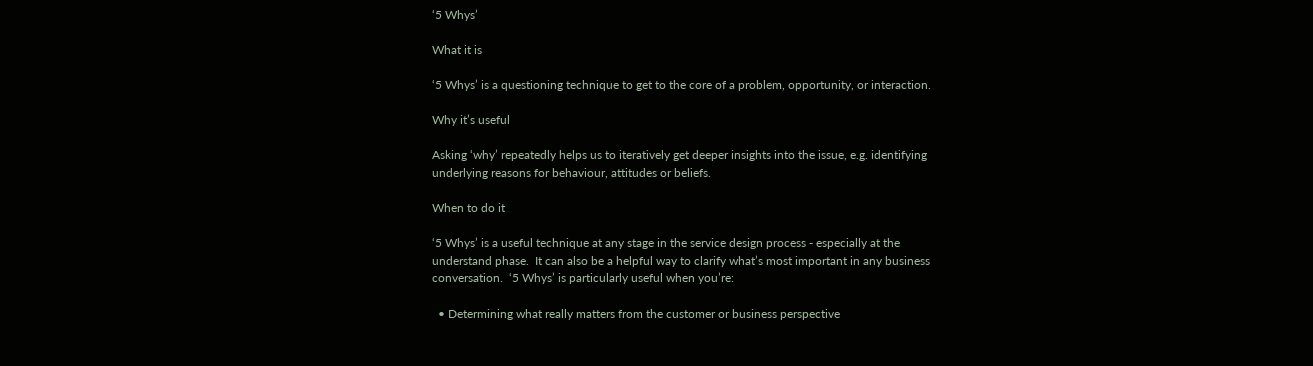‘5 Whys’

What it is

‘5 Whys’ is a questioning technique to get to the core of a problem, opportunity, or interaction.

Why it’s useful

Asking ‘why’ repeatedly helps us to iteratively get deeper insights into the issue, e.g. identifying underlying reasons for behaviour, attitudes or beliefs.

When to do it

‘5 Whys’ is a useful technique at any stage in the service design process - especially at the understand phase.  It can also be a helpful way to clarify what’s most important in any business conversation.  ‘5 Whys’ is particularly useful when you’re:

  • Determining what really matters from the customer or business perspective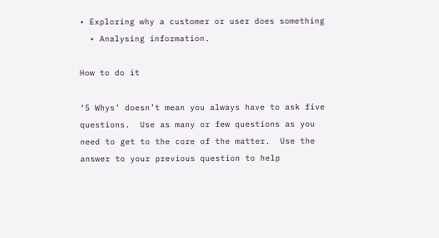• Exploring why a customer or user does something
  • Analysing information.

How to do it

‘5 Whys’ doesn’t mean you always have to ask five questions.  Use as many or few questions as you need to get to the core of the matter.  Use the answer to your previous question to help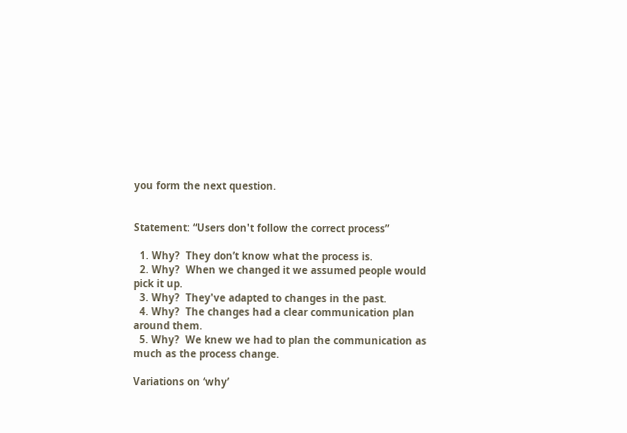you form the next question.


Statement: “Users don't follow the correct process”

  1. Why?  They don’t know what the process is.
  2. Why?  When we changed it we assumed people would pick it up.
  3. Why?  They've adapted to changes in the past.
  4. Why?  The changes had a clear communication plan around them.
  5. Why?  We knew we had to plan the communication as much as the process change.

Variations on ‘why’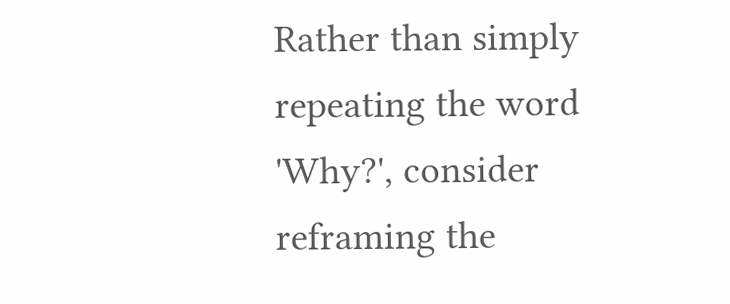Rather than simply repeating the word 'Why?', consider reframing the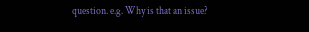question. e.g. Why is that an issue?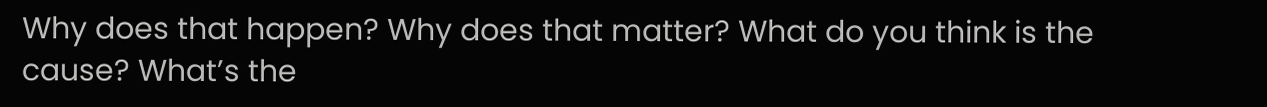Why does that happen? Why does that matter? What do you think is the cause? What’s the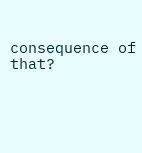consequence of that?